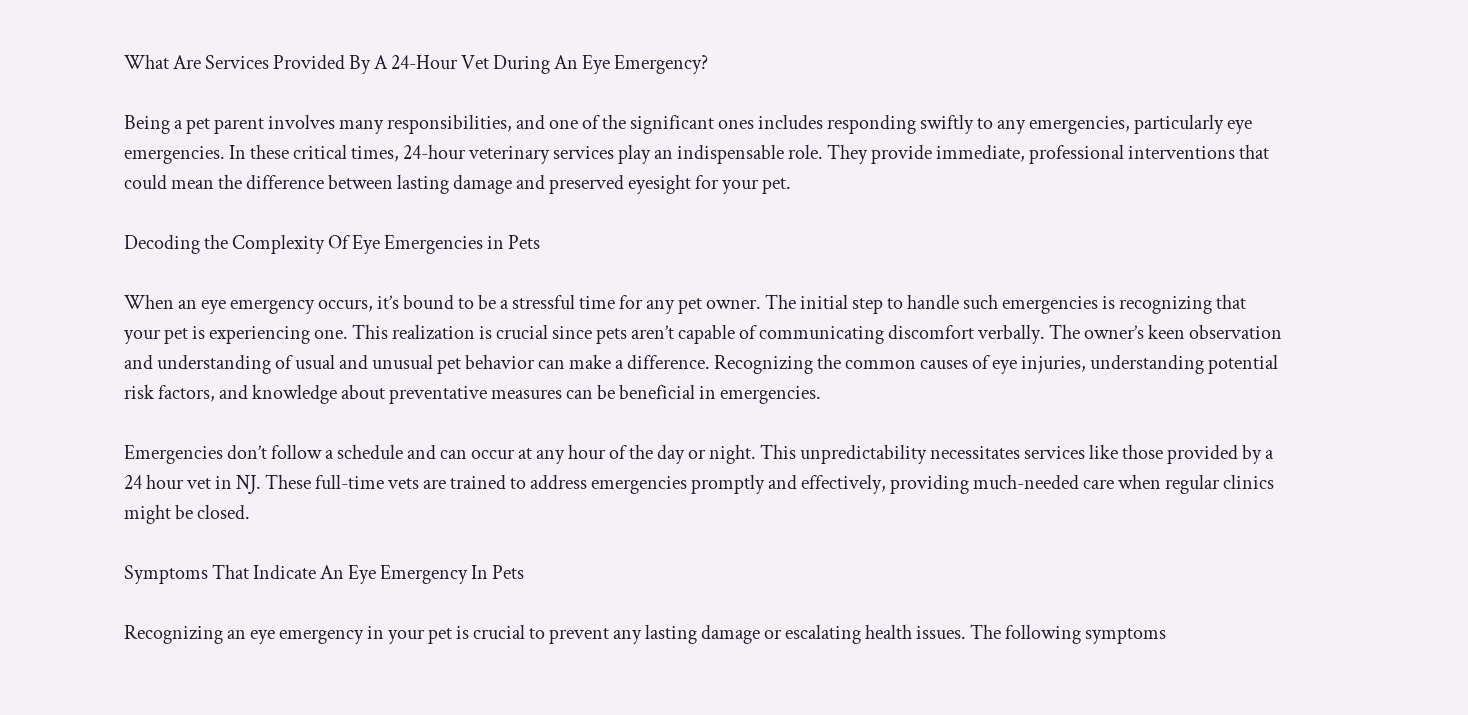What Are Services Provided By A 24-Hour Vet During An Eye Emergency?

Being a pet parent involves many responsibilities, and one of the significant ones includes responding swiftly to any emergencies, particularly eye emergencies. In these critical times, 24-hour veterinary services play an indispensable role. They provide immediate, professional interventions that could mean the difference between lasting damage and preserved eyesight for your pet.

Decoding the Complexity Of Eye Emergencies in Pets

When an eye emergency occurs, it’s bound to be a stressful time for any pet owner. The initial step to handle such emergencies is recognizing that your pet is experiencing one. This realization is crucial since pets aren’t capable of communicating discomfort verbally. The owner’s keen observation and understanding of usual and unusual pet behavior can make a difference. Recognizing the common causes of eye injuries, understanding potential risk factors, and knowledge about preventative measures can be beneficial in emergencies.

Emergencies don’t follow a schedule and can occur at any hour of the day or night. This unpredictability necessitates services like those provided by a 24 hour vet in NJ. These full-time vets are trained to address emergencies promptly and effectively, providing much-needed care when regular clinics might be closed.

Symptoms That Indicate An Eye Emergency In Pets

Recognizing an eye emergency in your pet is crucial to prevent any lasting damage or escalating health issues. The following symptoms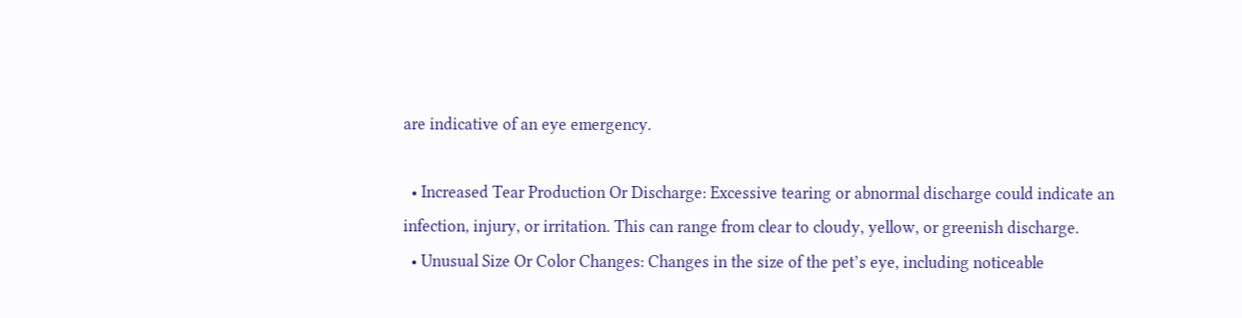are indicative of an eye emergency.

  • Increased Tear Production Or Discharge: Excessive tearing or abnormal discharge could indicate an infection, injury, or irritation. This can range from clear to cloudy, yellow, or greenish discharge.
  • Unusual Size Or Color Changes: Changes in the size of the pet’s eye, including noticeable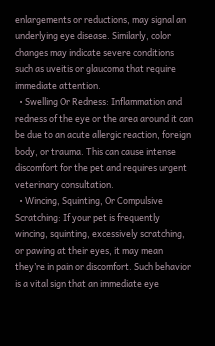enlargements or reductions, may signal an underlying eye disease. Similarly, color changes may indicate severe conditions such as uveitis or glaucoma that require immediate attention.
  • Swelling Or Redness: Inflammation and redness of the eye or the area around it can be due to an acute allergic reaction, foreign body, or trauma. This can cause intense discomfort for the pet and requires urgent veterinary consultation.
  • Wincing, Squinting, Or Compulsive Scratching: If your pet is frequently wincing, squinting, excessively scratching, or pawing at their eyes, it may mean they’re in pain or discomfort. Such behavior is a vital sign that an immediate eye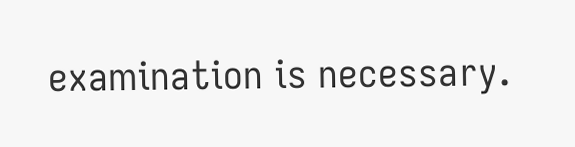examination is necessary.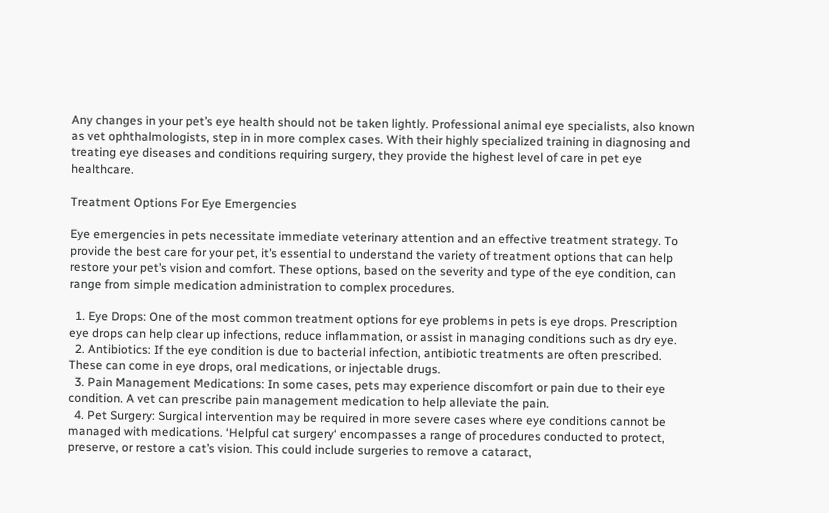Any changes in your pet’s eye health should not be taken lightly. Professional animal eye specialists, also known as vet ophthalmologists, step in in more complex cases. With their highly specialized training in diagnosing and treating eye diseases and conditions requiring surgery, they provide the highest level of care in pet eye healthcare.

Treatment Options For Eye Emergencies

Eye emergencies in pets necessitate immediate veterinary attention and an effective treatment strategy. To provide the best care for your pet, it’s essential to understand the variety of treatment options that can help restore your pet’s vision and comfort. These options, based on the severity and type of the eye condition, can range from simple medication administration to complex procedures.

  1. Eye Drops: One of the most common treatment options for eye problems in pets is eye drops. Prescription eye drops can help clear up infections, reduce inflammation, or assist in managing conditions such as dry eye.
  2. Antibiotics: If the eye condition is due to bacterial infection, antibiotic treatments are often prescribed. These can come in eye drops, oral medications, or injectable drugs.
  3. Pain Management Medications: In some cases, pets may experience discomfort or pain due to their eye condition. A vet can prescribe pain management medication to help alleviate the pain.
  4. Pet Surgery: Surgical intervention may be required in more severe cases where eye conditions cannot be managed with medications. ‘Helpful cat surgery‘ encompasses a range of procedures conducted to protect, preserve, or restore a cat’s vision. This could include surgeries to remove a cataract,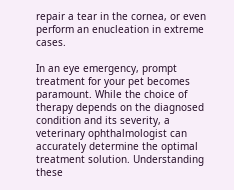repair a tear in the cornea, or even perform an enucleation in extreme cases.

In an eye emergency, prompt treatment for your pet becomes paramount. While the choice of therapy depends on the diagnosed condition and its severity, a veterinary ophthalmologist can accurately determine the optimal treatment solution. Understanding these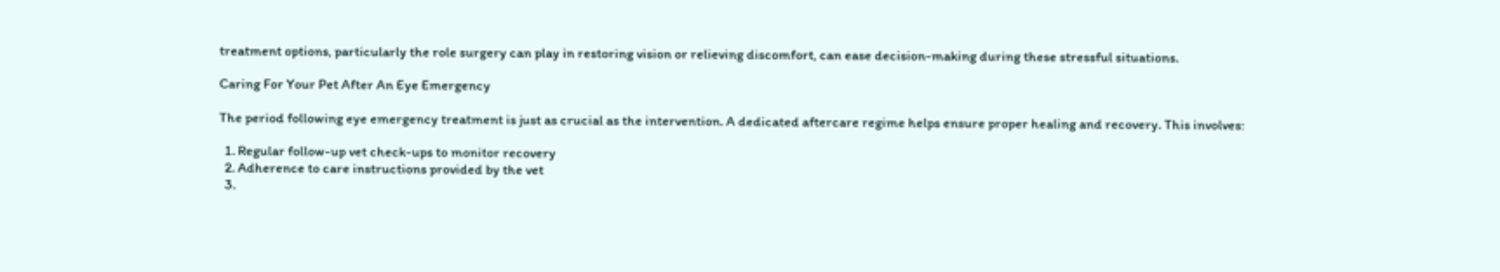treatment options, particularly the role surgery can play in restoring vision or relieving discomfort, can ease decision-making during these stressful situations.

Caring For Your Pet After An Eye Emergency

The period following eye emergency treatment is just as crucial as the intervention. A dedicated aftercare regime helps ensure proper healing and recovery. This involves:

  1. Regular follow-up vet check-ups to monitor recovery
  2. Adherence to care instructions provided by the vet
  3.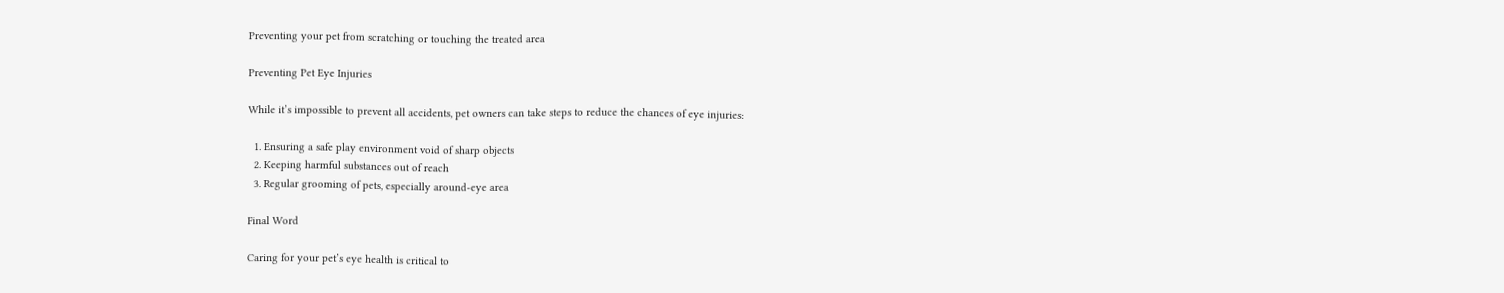Preventing your pet from scratching or touching the treated area

Preventing Pet Eye Injuries

While it’s impossible to prevent all accidents, pet owners can take steps to reduce the chances of eye injuries:

  1. Ensuring a safe play environment void of sharp objects
  2. Keeping harmful substances out of reach
  3. Regular grooming of pets, especially around-eye area

Final Word

Caring for your pet’s eye health is critical to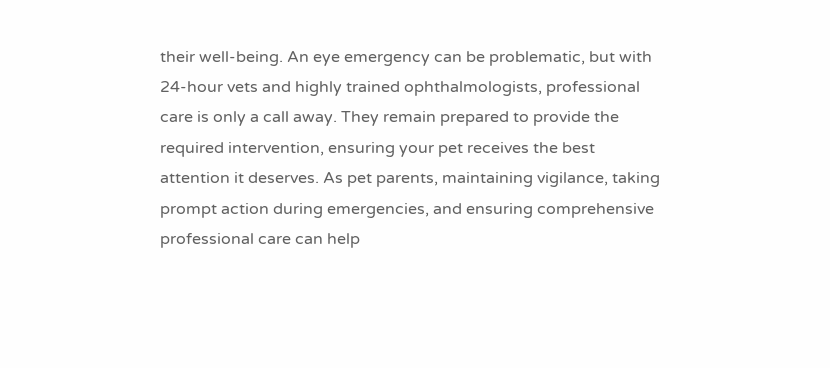their well-being. An eye emergency can be problematic, but with 24-hour vets and highly trained ophthalmologists, professional care is only a call away. They remain prepared to provide the required intervention, ensuring your pet receives the best attention it deserves. As pet parents, maintaining vigilance, taking prompt action during emergencies, and ensuring comprehensive professional care can help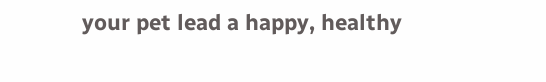your pet lead a happy, healthy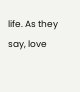life. As they say, love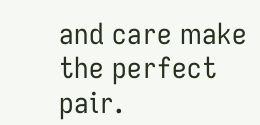and care make the perfect pair.